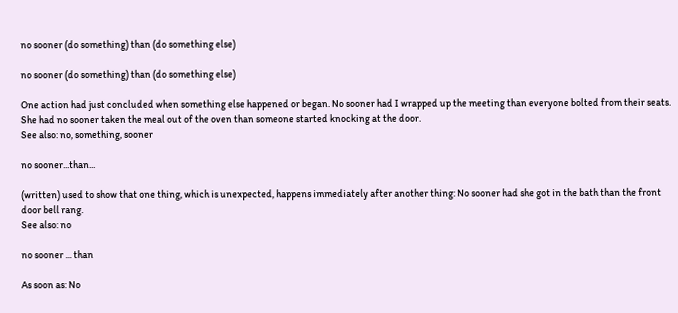no sooner (do something) than (do something else)

no sooner (do something) than (do something else)

One action had just concluded when something else happened or began. No sooner had I wrapped up the meeting than everyone bolted from their seats. She had no sooner taken the meal out of the oven than someone started knocking at the door.
See also: no, something, sooner

no sooner...than...

(written) used to show that one thing, which is unexpected, happens immediately after another thing: No sooner had she got in the bath than the front door bell rang.
See also: no

no sooner ... than

As soon as: No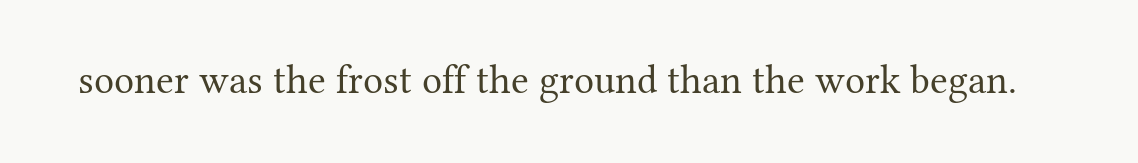sooner was the frost off the ground than the work began.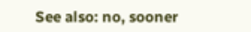See also: no, sooner